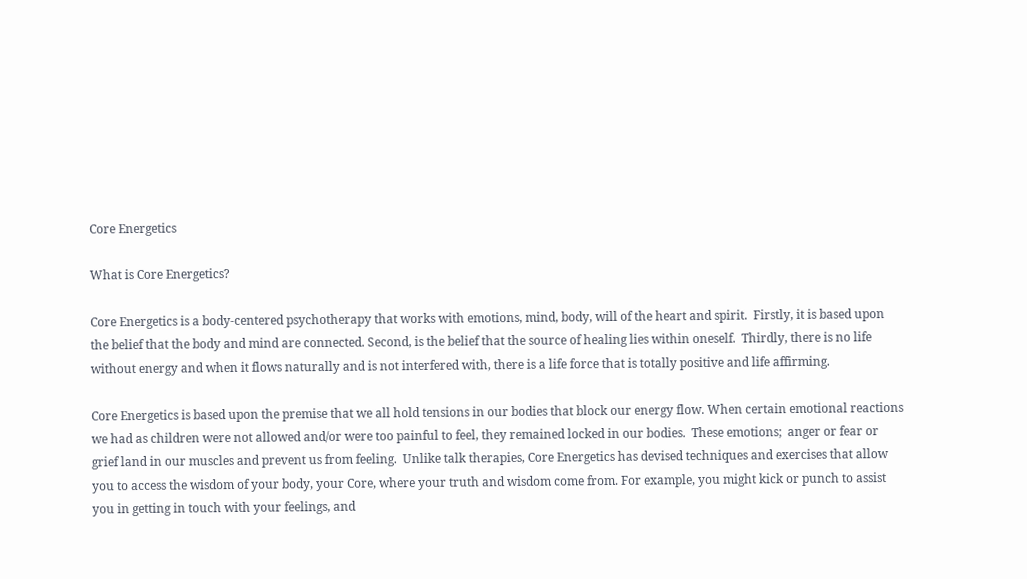Core Energetics

What is Core Energetics?

Core Energetics is a body-centered psychotherapy that works with emotions, mind, body, will of the heart and spirit.  Firstly, it is based upon the belief that the body and mind are connected. Second, is the belief that the source of healing lies within oneself.  Thirdly, there is no life without energy and when it flows naturally and is not interfered with, there is a life force that is totally positive and life affirming.

Core Energetics is based upon the premise that we all hold tensions in our bodies that block our energy flow. When certain emotional reactions we had as children were not allowed and/or were too painful to feel, they remained locked in our bodies.  These emotions;  anger or fear or grief land in our muscles and prevent us from feeling.  Unlike talk therapies, Core Energetics has devised techniques and exercises that allow you to access the wisdom of your body, your Core, where your truth and wisdom come from. For example, you might kick or punch to assist you in getting in touch with your feelings, and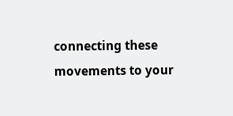connecting these movements to your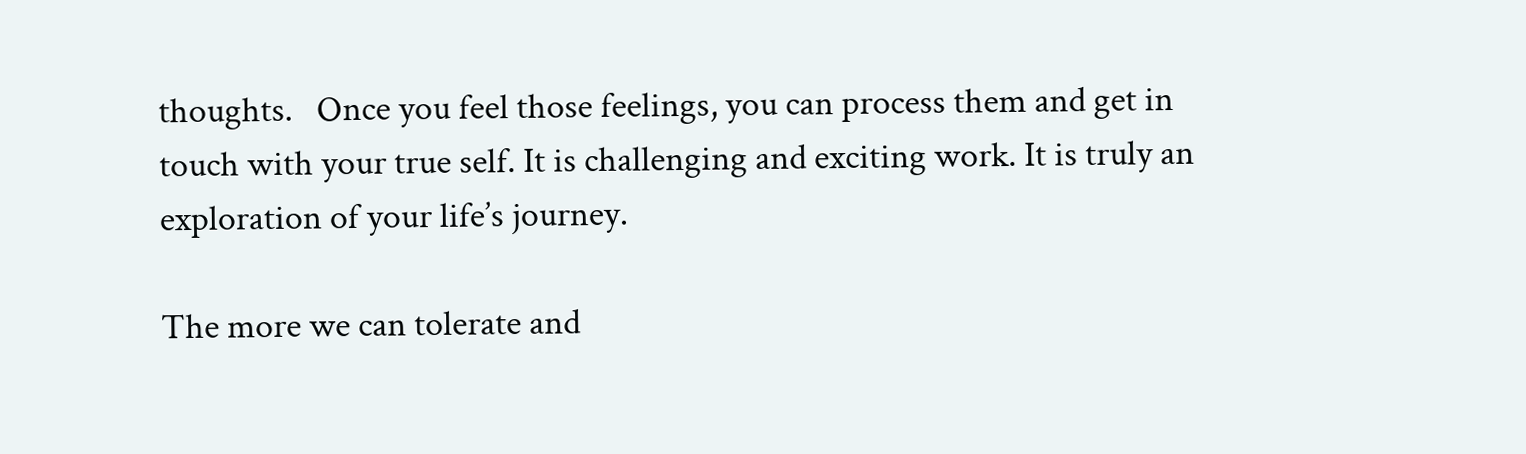thoughts.   Once you feel those feelings, you can process them and get in touch with your true self. It is challenging and exciting work. It is truly an exploration of your life’s journey.

The more we can tolerate and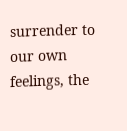surrender to our own feelings, the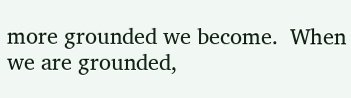more grounded we become.  When we are grounded,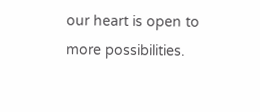our heart is open to more possibilities.